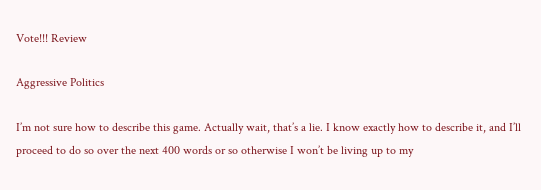Vote!!! Review

Aggressive Politics

I’m not sure how to describe this game. Actually wait, that’s a lie. I know exactly how to describe it, and I’ll proceed to do so over the next 400 words or so otherwise I won’t be living up to my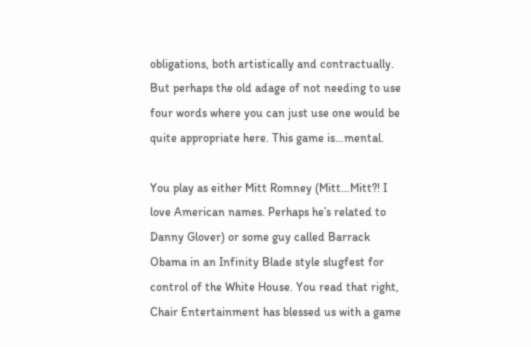obligations, both artistically and contractually. But perhaps the old adage of not needing to use four words where you can just use one would be quite appropriate here. This game is…mental.

You play as either Mitt Romney (Mitt…Mitt?! I love American names. Perhaps he’s related to Danny Glover) or some guy called Barrack Obama in an Infinity Blade style slugfest for control of the White House. You read that right, Chair Entertainment has blessed us with a game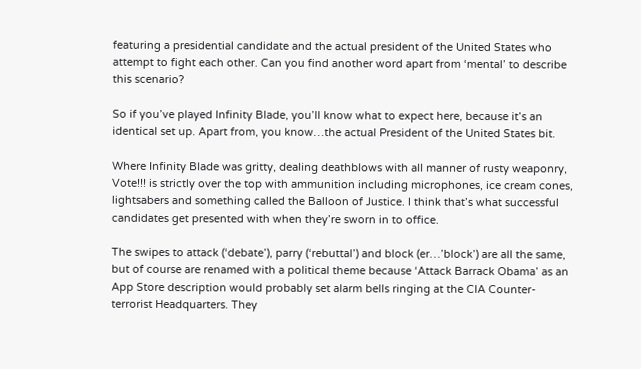featuring a presidential candidate and the actual president of the United States who attempt to fight each other. Can you find another word apart from ‘mental’ to describe this scenario?

So if you’ve played Infinity Blade, you’ll know what to expect here, because it’s an identical set up. Apart from, you know…the actual President of the United States bit.

Where Infinity Blade was gritty, dealing deathblows with all manner of rusty weaponry, Vote!!! is strictly over the top with ammunition including microphones, ice cream cones, lightsabers and something called the Balloon of Justice. I think that’s what successful candidates get presented with when they’re sworn in to office.

The swipes to attack (‘debate’), parry (‘rebuttal’) and block (er…’block’) are all the same, but of course are renamed with a political theme because ‘Attack Barrack Obama’ as an App Store description would probably set alarm bells ringing at the CIA Counter-terrorist Headquarters. They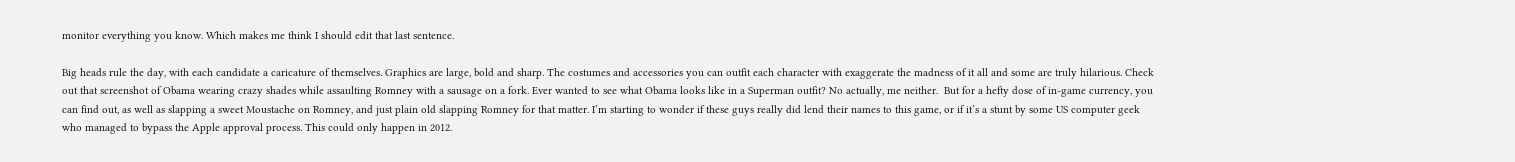monitor everything you know. Which makes me think I should edit that last sentence.

Big heads rule the day, with each candidate a caricature of themselves. Graphics are large, bold and sharp. The costumes and accessories you can outfit each character with exaggerate the madness of it all and some are truly hilarious. Check out that screenshot of Obama wearing crazy shades while assaulting Romney with a sausage on a fork. Ever wanted to see what Obama looks like in a Superman outfit? No actually, me neither.  But for a hefty dose of in-game currency, you can find out, as well as slapping a sweet Moustache on Romney, and just plain old slapping Romney for that matter. I’m starting to wonder if these guys really did lend their names to this game, or if it’s a stunt by some US computer geek who managed to bypass the Apple approval process. This could only happen in 2012.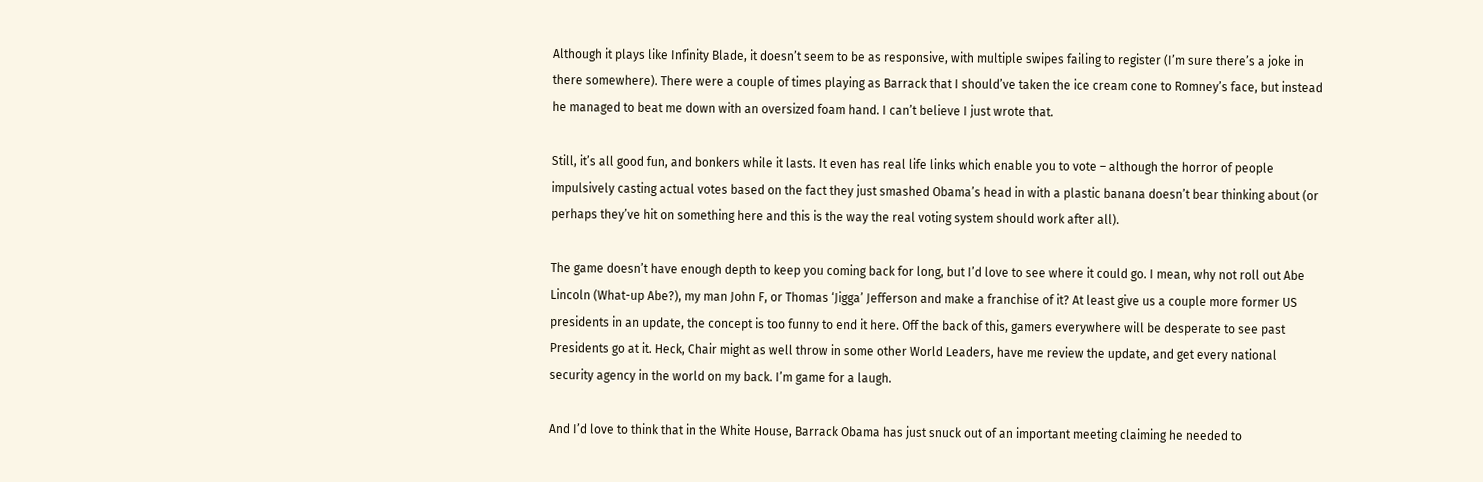Although it plays like Infinity Blade, it doesn’t seem to be as responsive, with multiple swipes failing to register (I’m sure there’s a joke in there somewhere). There were a couple of times playing as Barrack that I should’ve taken the ice cream cone to Romney’s face, but instead he managed to beat me down with an oversized foam hand. I can’t believe I just wrote that.

Still, it’s all good fun, and bonkers while it lasts. It even has real life links which enable you to vote – although the horror of people impulsively casting actual votes based on the fact they just smashed Obama’s head in with a plastic banana doesn’t bear thinking about (or perhaps they’ve hit on something here and this is the way the real voting system should work after all).

The game doesn’t have enough depth to keep you coming back for long, but I’d love to see where it could go. I mean, why not roll out Abe Lincoln (What-up Abe?), my man John F, or Thomas ‘Jigga’ Jefferson and make a franchise of it? At least give us a couple more former US presidents in an update, the concept is too funny to end it here. Off the back of this, gamers everywhere will be desperate to see past Presidents go at it. Heck, Chair might as well throw in some other World Leaders, have me review the update, and get every national security agency in the world on my back. I’m game for a laugh.

And I’d love to think that in the White House, Barrack Obama has just snuck out of an important meeting claiming he needed to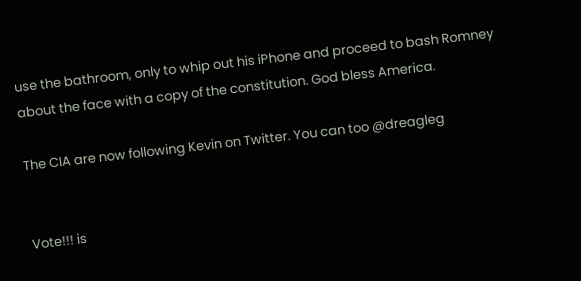use the bathroom, only to whip out his iPhone and proceed to bash Romney about the face with a copy of the constitution. God bless America.

The CIA are now following Kevin on Twitter. You can too @dreagleg


Vote!!! is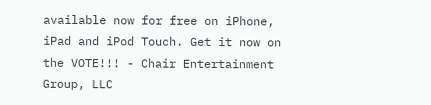available now for free on iPhone, iPad and iPod Touch. Get it now on the VOTE!!! - Chair Entertainment Group, LLC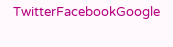TwitterFacebookGoogle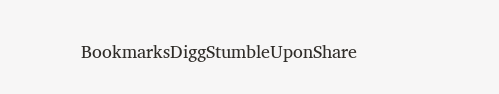BookmarksDiggStumbleUponShare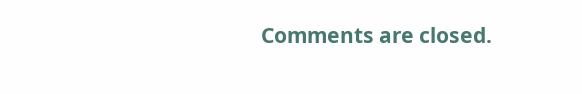Comments are closed.